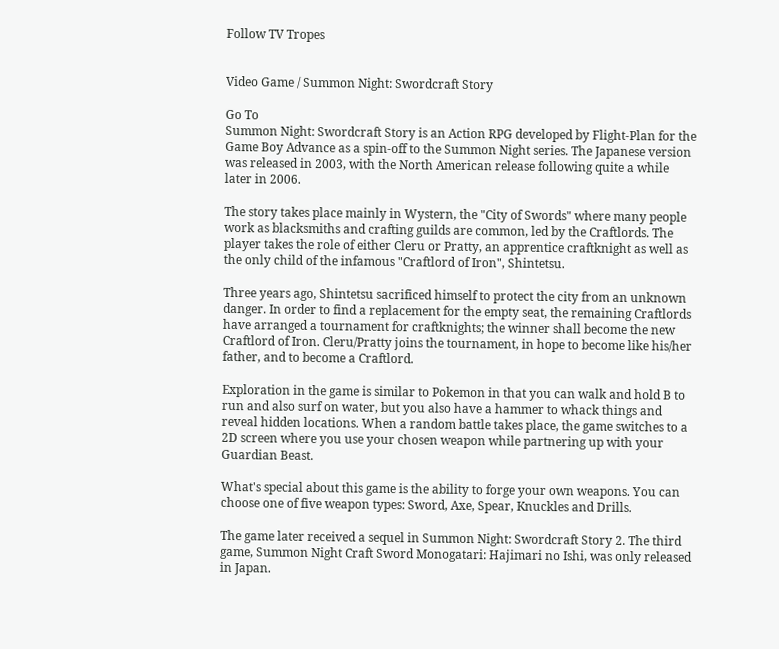Follow TV Tropes


Video Game / Summon Night: Swordcraft Story

Go To
Summon Night: Swordcraft Story is an Action RPG developed by Flight-Plan for the Game Boy Advance as a spin-off to the Summon Night series. The Japanese version was released in 2003, with the North American release following quite a while later in 2006.

The story takes place mainly in Wystern, the "City of Swords" where many people work as blacksmiths and crafting guilds are common, led by the Craftlords. The player takes the role of either Cleru or Pratty, an apprentice craftknight as well as the only child of the infamous "Craftlord of Iron", Shintetsu.

Three years ago, Shintetsu sacrificed himself to protect the city from an unknown danger. In order to find a replacement for the empty seat, the remaining Craftlords have arranged a tournament for craftknights; the winner shall become the new Craftlord of Iron. Cleru/Pratty joins the tournament, in hope to become like his/her father, and to become a Craftlord.

Exploration in the game is similar to Pokemon in that you can walk and hold B to run and also surf on water, but you also have a hammer to whack things and reveal hidden locations. When a random battle takes place, the game switches to a 2D screen where you use your chosen weapon while partnering up with your Guardian Beast.

What's special about this game is the ability to forge your own weapons. You can choose one of five weapon types: Sword, Axe, Spear, Knuckles and Drills.

The game later received a sequel in Summon Night: Swordcraft Story 2. The third game, Summon Night Craft Sword Monogatari: Hajimari no Ishi, was only released in Japan.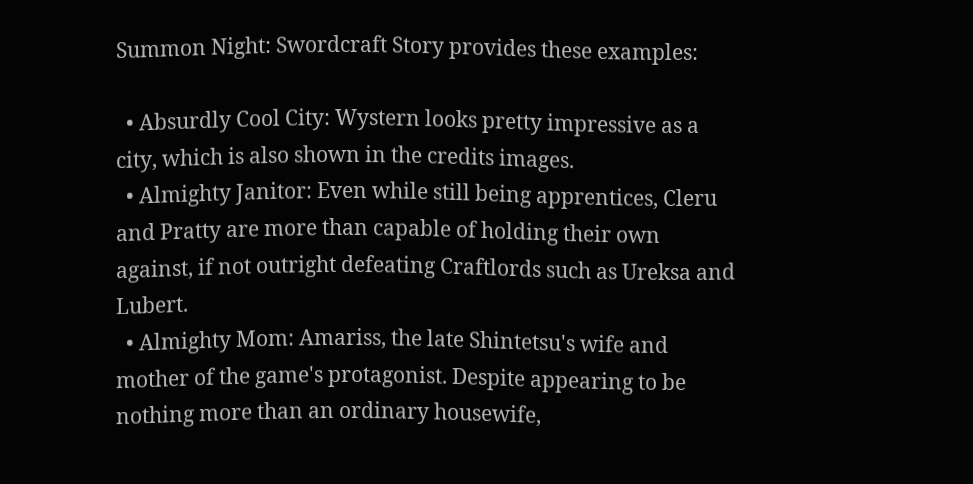Summon Night: Swordcraft Story provides these examples:

  • Absurdly Cool City: Wystern looks pretty impressive as a city, which is also shown in the credits images.
  • Almighty Janitor: Even while still being apprentices, Cleru and Pratty are more than capable of holding their own against, if not outright defeating Craftlords such as Ureksa and Lubert.
  • Almighty Mom: Amariss, the late Shintetsu's wife and mother of the game's protagonist. Despite appearing to be nothing more than an ordinary housewife,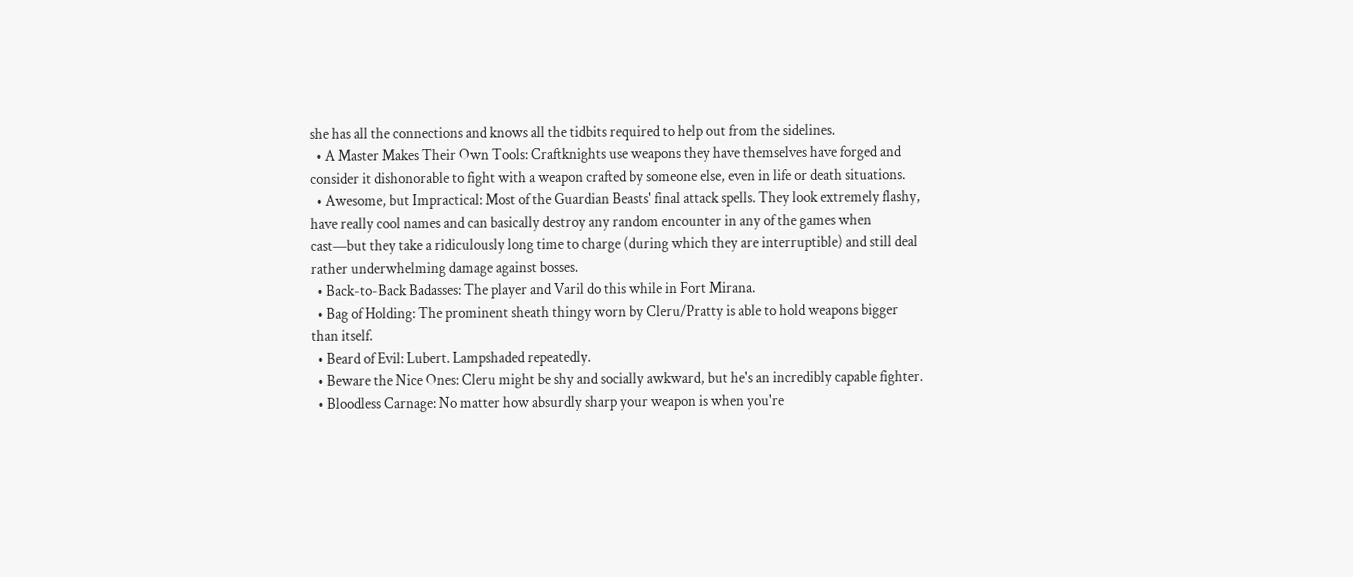she has all the connections and knows all the tidbits required to help out from the sidelines.
  • A Master Makes Their Own Tools: Craftknights use weapons they have themselves have forged and consider it dishonorable to fight with a weapon crafted by someone else, even in life or death situations.
  • Awesome, but Impractical: Most of the Guardian Beasts' final attack spells. They look extremely flashy, have really cool names and can basically destroy any random encounter in any of the games when cast—but they take a ridiculously long time to charge (during which they are interruptible) and still deal rather underwhelming damage against bosses.
  • Back-to-Back Badasses: The player and Varil do this while in Fort Mirana.
  • Bag of Holding: The prominent sheath thingy worn by Cleru/Pratty is able to hold weapons bigger than itself.
  • Beard of Evil: Lubert. Lampshaded repeatedly.
  • Beware the Nice Ones: Cleru might be shy and socially awkward, but he's an incredibly capable fighter.
  • Bloodless Carnage: No matter how absurdly sharp your weapon is when you're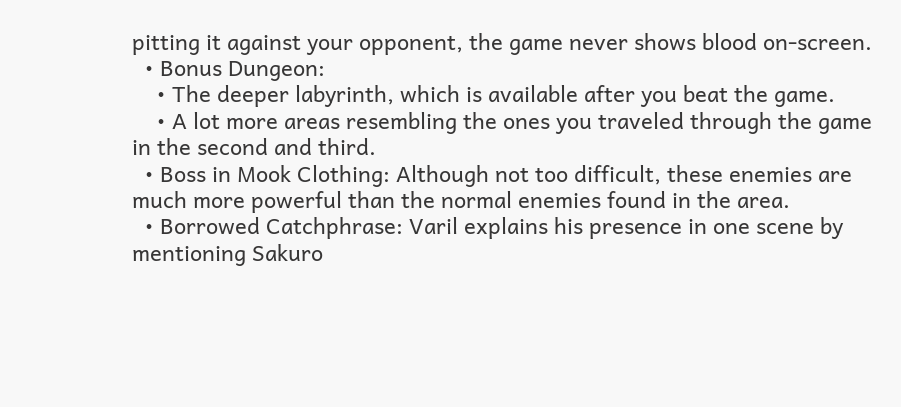pitting it against your opponent, the game never shows blood on-screen.
  • Bonus Dungeon:
    • The deeper labyrinth, which is available after you beat the game.
    • A lot more areas resembling the ones you traveled through the game in the second and third.
  • Boss in Mook Clothing: Although not too difficult, these enemies are much more powerful than the normal enemies found in the area.
  • Borrowed Catchphrase: Varil explains his presence in one scene by mentioning Sakuro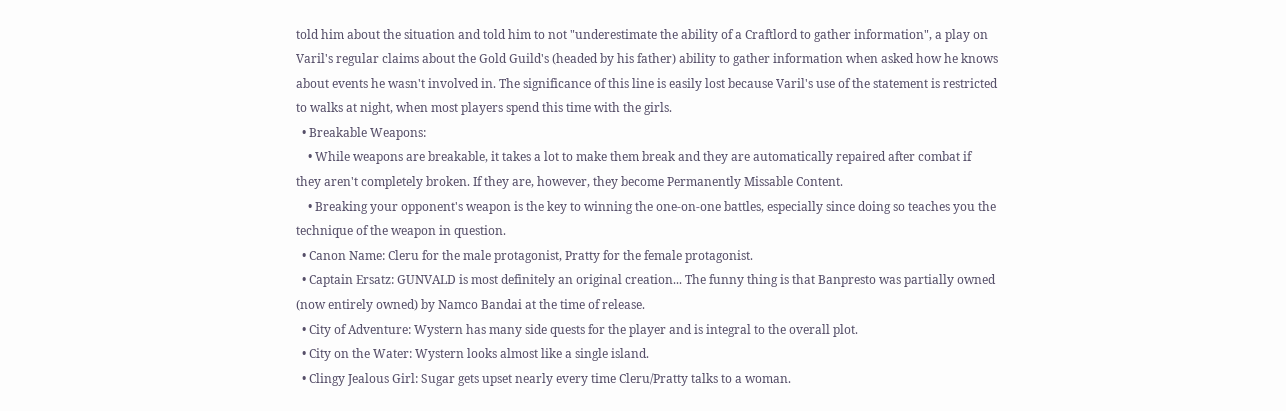told him about the situation and told him to not "underestimate the ability of a Craftlord to gather information", a play on Varil's regular claims about the Gold Guild's (headed by his father) ability to gather information when asked how he knows about events he wasn't involved in. The significance of this line is easily lost because Varil's use of the statement is restricted to walks at night, when most players spend this time with the girls.
  • Breakable Weapons:
    • While weapons are breakable, it takes a lot to make them break and they are automatically repaired after combat if they aren't completely broken. If they are, however, they become Permanently Missable Content.
    • Breaking your opponent's weapon is the key to winning the one-on-one battles, especially since doing so teaches you the technique of the weapon in question.
  • Canon Name: Cleru for the male protagonist, Pratty for the female protagonist.
  • Captain Ersatz: GUNVALD is most definitely an original creation... The funny thing is that Banpresto was partially owned (now entirely owned) by Namco Bandai at the time of release.
  • City of Adventure: Wystern has many side quests for the player and is integral to the overall plot.
  • City on the Water: Wystern looks almost like a single island.
  • Clingy Jealous Girl: Sugar gets upset nearly every time Cleru/Pratty talks to a woman.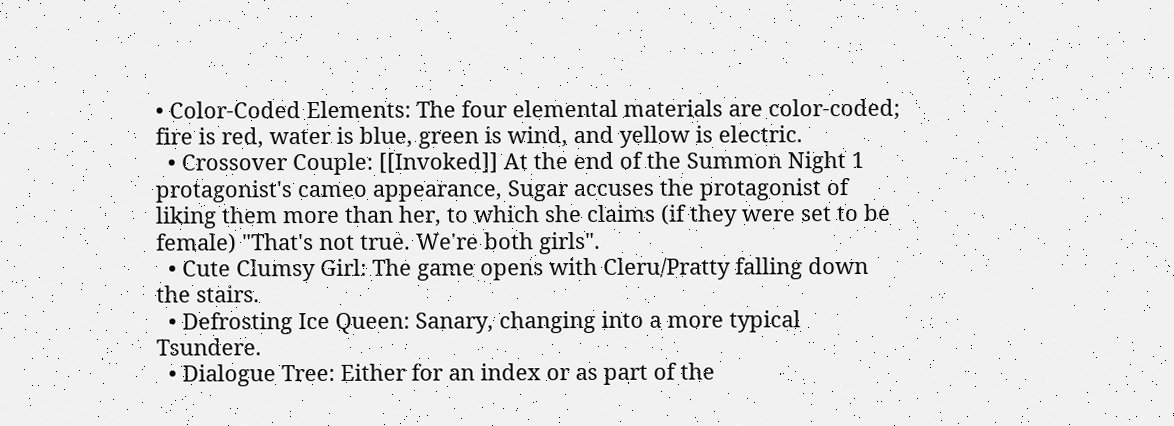• Color-Coded Elements: The four elemental materials are color-coded; fire is red, water is blue, green is wind, and yellow is electric.
  • Crossover Couple: [[Invoked]] At the end of the Summon Night 1 protagonist's cameo appearance, Sugar accuses the protagonist of liking them more than her, to which she claims (if they were set to be female) "That's not true. We're both girls".
  • Cute Clumsy Girl: The game opens with Cleru/Pratty falling down the stairs.
  • Defrosting Ice Queen: Sanary, changing into a more typical Tsundere.
  • Dialogue Tree: Either for an index or as part of the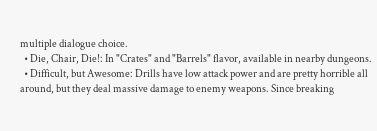multiple dialogue choice.
  • Die, Chair, Die!: In "Crates" and "Barrels" flavor, available in nearby dungeons.
  • Difficult, but Awesome: Drills have low attack power and are pretty horrible all around, but they deal massive damage to enemy weapons. Since breaking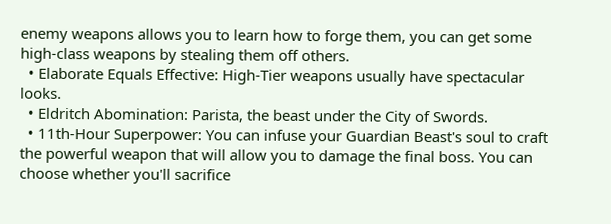enemy weapons allows you to learn how to forge them, you can get some high-class weapons by stealing them off others.
  • Elaborate Equals Effective: High-Tier weapons usually have spectacular looks.
  • Eldritch Abomination: Parista, the beast under the City of Swords.
  • 11th-Hour Superpower: You can infuse your Guardian Beast's soul to craft the powerful weapon that will allow you to damage the final boss. You can choose whether you'll sacrifice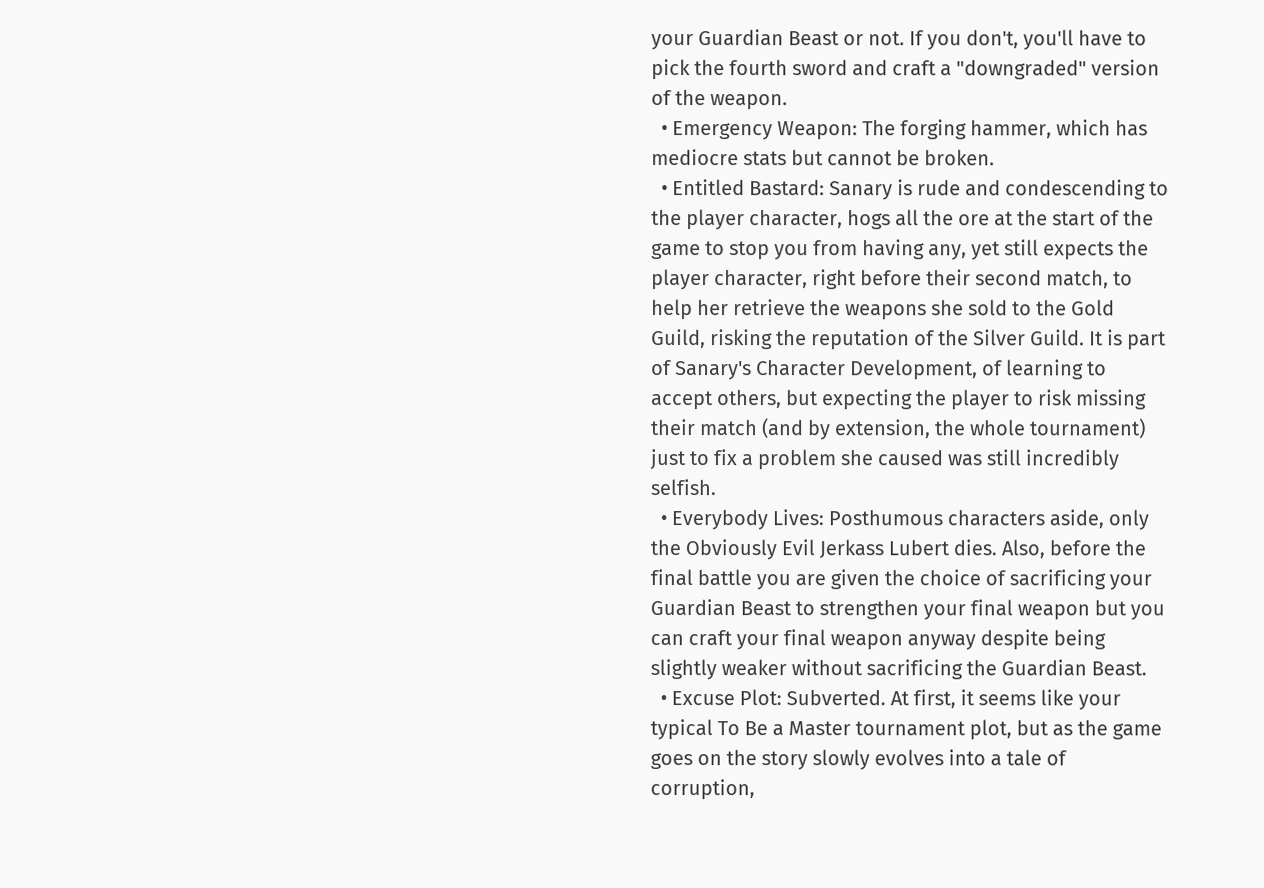your Guardian Beast or not. If you don't, you'll have to pick the fourth sword and craft a "downgraded" version of the weapon.
  • Emergency Weapon: The forging hammer, which has mediocre stats but cannot be broken.
  • Entitled Bastard: Sanary is rude and condescending to the player character, hogs all the ore at the start of the game to stop you from having any, yet still expects the player character, right before their second match, to help her retrieve the weapons she sold to the Gold Guild, risking the reputation of the Silver Guild. It is part of Sanary's Character Development, of learning to accept others, but expecting the player to risk missing their match (and by extension, the whole tournament) just to fix a problem she caused was still incredibly selfish.
  • Everybody Lives: Posthumous characters aside, only the Obviously Evil Jerkass Lubert dies. Also, before the final battle you are given the choice of sacrificing your Guardian Beast to strengthen your final weapon but you can craft your final weapon anyway despite being slightly weaker without sacrificing the Guardian Beast.
  • Excuse Plot: Subverted. At first, it seems like your typical To Be a Master tournament plot, but as the game goes on the story slowly evolves into a tale of corruption,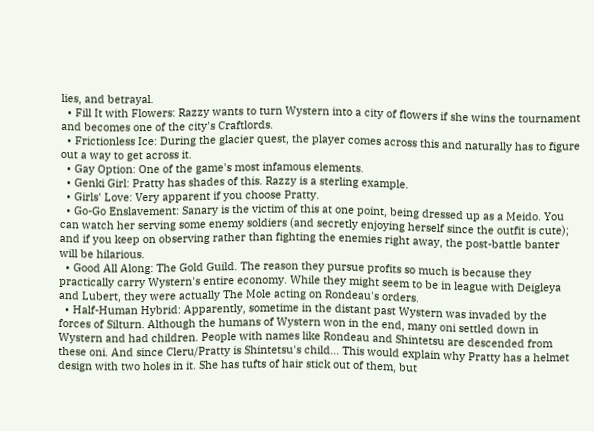lies, and betrayal.
  • Fill It with Flowers: Razzy wants to turn Wystern into a city of flowers if she wins the tournament and becomes one of the city's Craftlords.
  • Frictionless Ice: During the glacier quest, the player comes across this and naturally has to figure out a way to get across it.
  • Gay Option: One of the game's most infamous elements.
  • Genki Girl: Pratty has shades of this. Razzy is a sterling example.
  • Girls' Love: Very apparent if you choose Pratty.
  • Go-Go Enslavement: Sanary is the victim of this at one point, being dressed up as a Meido. You can watch her serving some enemy soldiers (and secretly enjoying herself since the outfit is cute); and if you keep on observing rather than fighting the enemies right away, the post-battle banter will be hilarious.
  • Good All Along: The Gold Guild. The reason they pursue profits so much is because they practically carry Wystern's entire economy. While they might seem to be in league with Deigleya and Lubert, they were actually The Mole acting on Rondeau's orders.
  • Half-Human Hybrid: Apparently, sometime in the distant past Wystern was invaded by the forces of Silturn. Although the humans of Wystern won in the end, many oni settled down in Wystern and had children. People with names like Rondeau and Shintetsu are descended from these oni. And since Cleru/Pratty is Shintetsu's child... This would explain why Pratty has a helmet design with two holes in it. She has tufts of hair stick out of them, but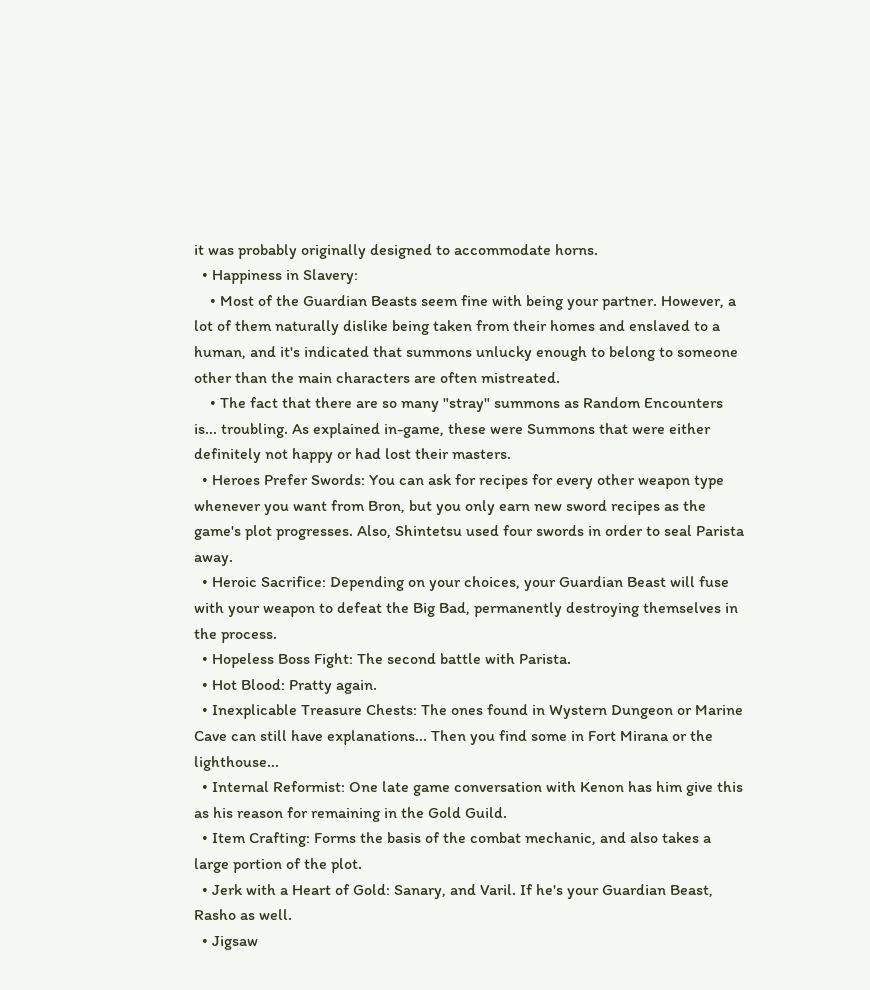it was probably originally designed to accommodate horns.
  • Happiness in Slavery:
    • Most of the Guardian Beasts seem fine with being your partner. However, a lot of them naturally dislike being taken from their homes and enslaved to a human, and it's indicated that summons unlucky enough to belong to someone other than the main characters are often mistreated.
    • The fact that there are so many "stray" summons as Random Encounters is... troubling. As explained in-game, these were Summons that were either definitely not happy or had lost their masters.
  • Heroes Prefer Swords: You can ask for recipes for every other weapon type whenever you want from Bron, but you only earn new sword recipes as the game's plot progresses. Also, Shintetsu used four swords in order to seal Parista away.
  • Heroic Sacrifice: Depending on your choices, your Guardian Beast will fuse with your weapon to defeat the Big Bad, permanently destroying themselves in the process.
  • Hopeless Boss Fight: The second battle with Parista.
  • Hot Blood: Pratty again.
  • Inexplicable Treasure Chests: The ones found in Wystern Dungeon or Marine Cave can still have explanations... Then you find some in Fort Mirana or the lighthouse...
  • Internal Reformist: One late game conversation with Kenon has him give this as his reason for remaining in the Gold Guild.
  • Item Crafting: Forms the basis of the combat mechanic, and also takes a large portion of the plot.
  • Jerk with a Heart of Gold: Sanary, and Varil. If he's your Guardian Beast, Rasho as well.
  • Jigsaw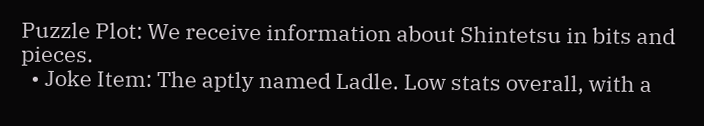Puzzle Plot: We receive information about Shintetsu in bits and pieces.
  • Joke Item: The aptly named Ladle. Low stats overall, with a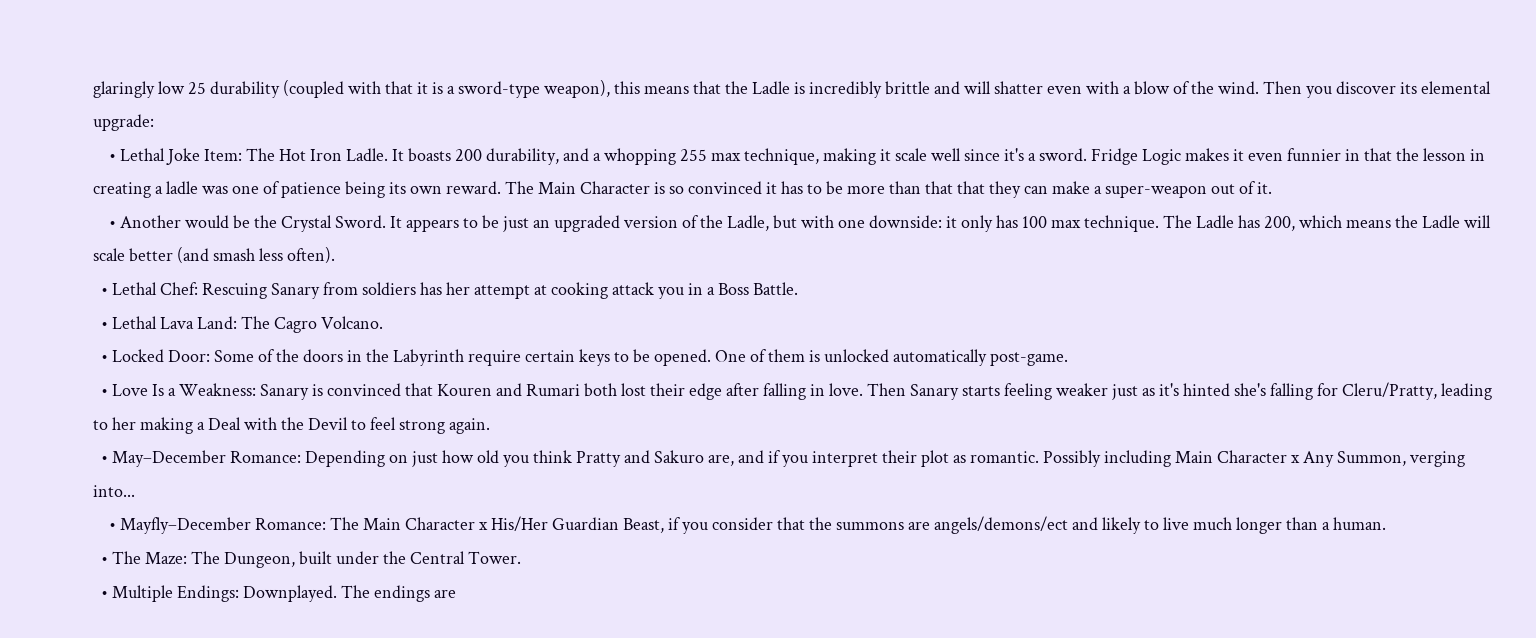glaringly low 25 durability (coupled with that it is a sword-type weapon), this means that the Ladle is incredibly brittle and will shatter even with a blow of the wind. Then you discover its elemental upgrade:
    • Lethal Joke Item: The Hot Iron Ladle. It boasts 200 durability, and a whopping 255 max technique, making it scale well since it's a sword. Fridge Logic makes it even funnier in that the lesson in creating a ladle was one of patience being its own reward. The Main Character is so convinced it has to be more than that that they can make a super-weapon out of it.
    • Another would be the Crystal Sword. It appears to be just an upgraded version of the Ladle, but with one downside: it only has 100 max technique. The Ladle has 200, which means the Ladle will scale better (and smash less often).
  • Lethal Chef: Rescuing Sanary from soldiers has her attempt at cooking attack you in a Boss Battle.
  • Lethal Lava Land: The Cagro Volcano.
  • Locked Door: Some of the doors in the Labyrinth require certain keys to be opened. One of them is unlocked automatically post-game.
  • Love Is a Weakness: Sanary is convinced that Kouren and Rumari both lost their edge after falling in love. Then Sanary starts feeling weaker just as it's hinted she's falling for Cleru/Pratty, leading to her making a Deal with the Devil to feel strong again.
  • May–December Romance: Depending on just how old you think Pratty and Sakuro are, and if you interpret their plot as romantic. Possibly including Main Character x Any Summon, verging into...
    • Mayfly–December Romance: The Main Character x His/Her Guardian Beast, if you consider that the summons are angels/demons/ect and likely to live much longer than a human.
  • The Maze: The Dungeon, built under the Central Tower.
  • Multiple Endings: Downplayed. The endings are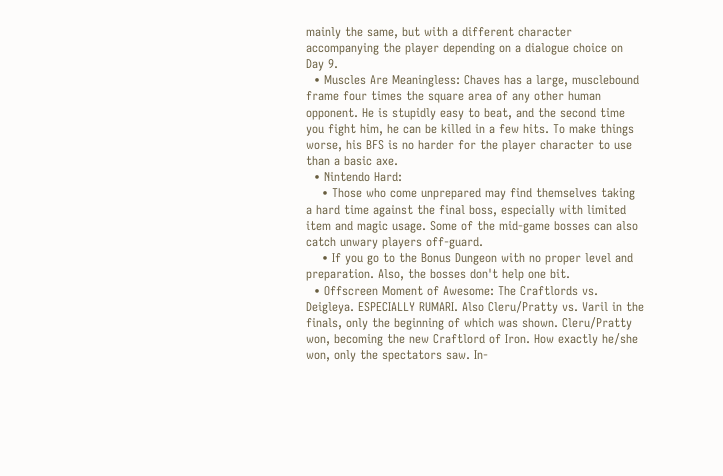mainly the same, but with a different character accompanying the player depending on a dialogue choice on Day 9.
  • Muscles Are Meaningless: Chaves has a large, musclebound frame four times the square area of any other human opponent. He is stupidly easy to beat, and the second time you fight him, he can be killed in a few hits. To make things worse, his BFS is no harder for the player character to use than a basic axe.
  • Nintendo Hard:
    • Those who come unprepared may find themselves taking a hard time against the final boss, especially with limited item and magic usage. Some of the mid-game bosses can also catch unwary players off-guard.
    • If you go to the Bonus Dungeon with no proper level and preparation. Also, the bosses don't help one bit.
  • Offscreen Moment of Awesome: The Craftlords vs. Deigleya. ESPECIALLY RUMARI. Also Cleru/Pratty vs. Varil in the finals, only the beginning of which was shown. Cleru/Pratty won, becoming the new Craftlord of Iron. How exactly he/she won, only the spectators saw. In-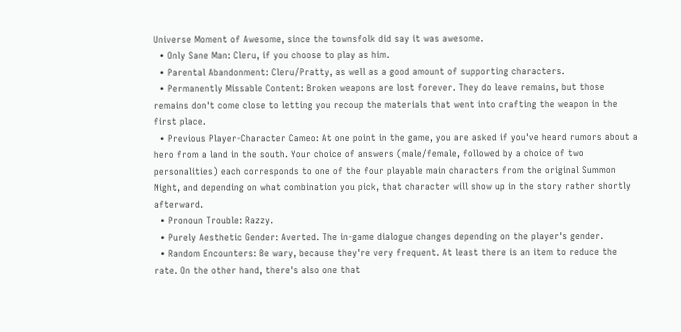Universe Moment of Awesome, since the townsfolk did say it was awesome.
  • Only Sane Man: Cleru, if you choose to play as him.
  • Parental Abandonment: Cleru/Pratty, as well as a good amount of supporting characters.
  • Permanently Missable Content: Broken weapons are lost forever. They do leave remains, but those remains don't come close to letting you recoup the materials that went into crafting the weapon in the first place.
  • Previous Player-Character Cameo: At one point in the game, you are asked if you've heard rumors about a hero from a land in the south. Your choice of answers (male/female, followed by a choice of two personalities) each corresponds to one of the four playable main characters from the original Summon Night, and depending on what combination you pick, that character will show up in the story rather shortly afterward.
  • Pronoun Trouble: Razzy.
  • Purely Aesthetic Gender: Averted. The in-game dialogue changes depending on the player's gender.
  • Random Encounters: Be wary, because they're very frequent. At least there is an item to reduce the rate. On the other hand, there's also one that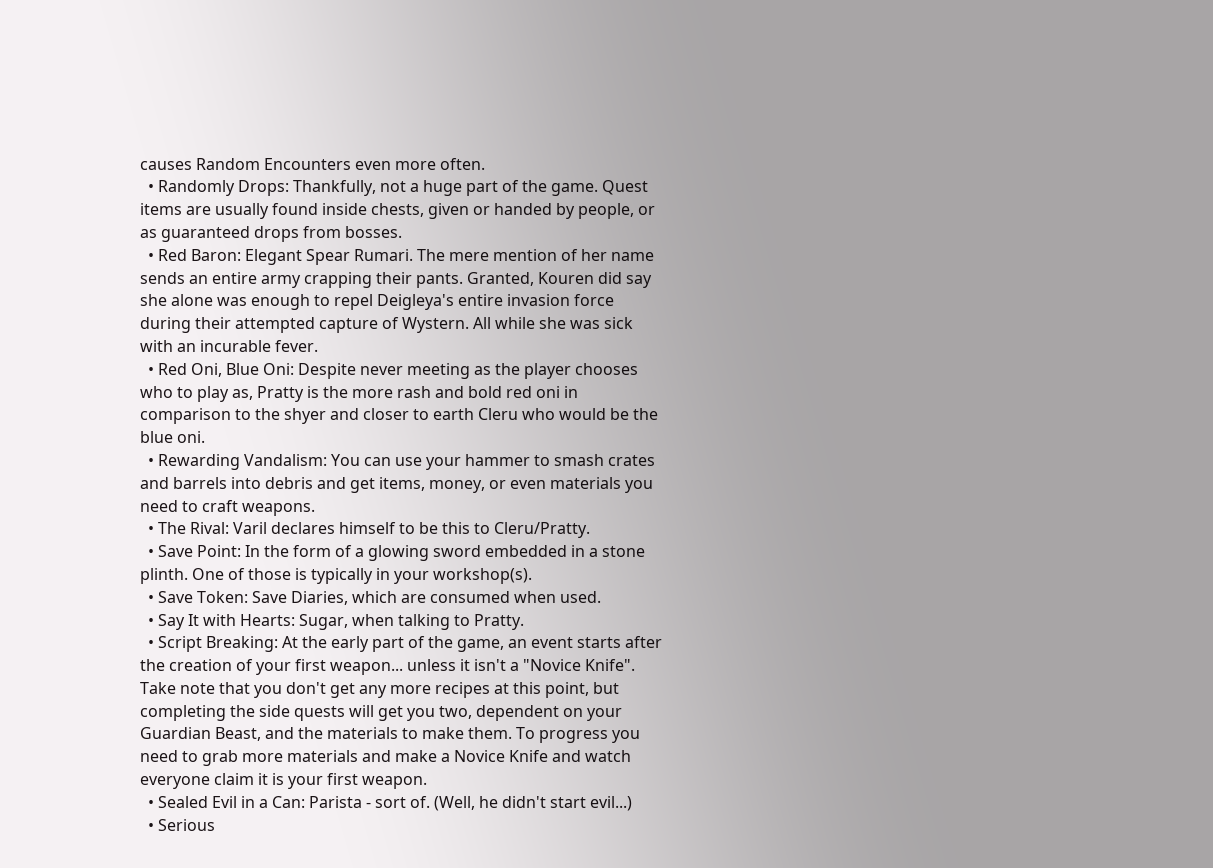causes Random Encounters even more often.
  • Randomly Drops: Thankfully, not a huge part of the game. Quest items are usually found inside chests, given or handed by people, or as guaranteed drops from bosses.
  • Red Baron: Elegant Spear Rumari. The mere mention of her name sends an entire army crapping their pants. Granted, Kouren did say she alone was enough to repel Deigleya's entire invasion force during their attempted capture of Wystern. All while she was sick with an incurable fever.
  • Red Oni, Blue Oni: Despite never meeting as the player chooses who to play as, Pratty is the more rash and bold red oni in comparison to the shyer and closer to earth Cleru who would be the blue oni.
  • Rewarding Vandalism: You can use your hammer to smash crates and barrels into debris and get items, money, or even materials you need to craft weapons.
  • The Rival: Varil declares himself to be this to Cleru/Pratty.
  • Save Point: In the form of a glowing sword embedded in a stone plinth. One of those is typically in your workshop(s).
  • Save Token: Save Diaries, which are consumed when used.
  • Say It with Hearts: Sugar, when talking to Pratty.
  • Script Breaking: At the early part of the game, an event starts after the creation of your first weapon... unless it isn't a "Novice Knife". Take note that you don't get any more recipes at this point, but completing the side quests will get you two, dependent on your Guardian Beast, and the materials to make them. To progress you need to grab more materials and make a Novice Knife and watch everyone claim it is your first weapon.
  • Sealed Evil in a Can: Parista - sort of. (Well, he didn't start evil...)
  • Serious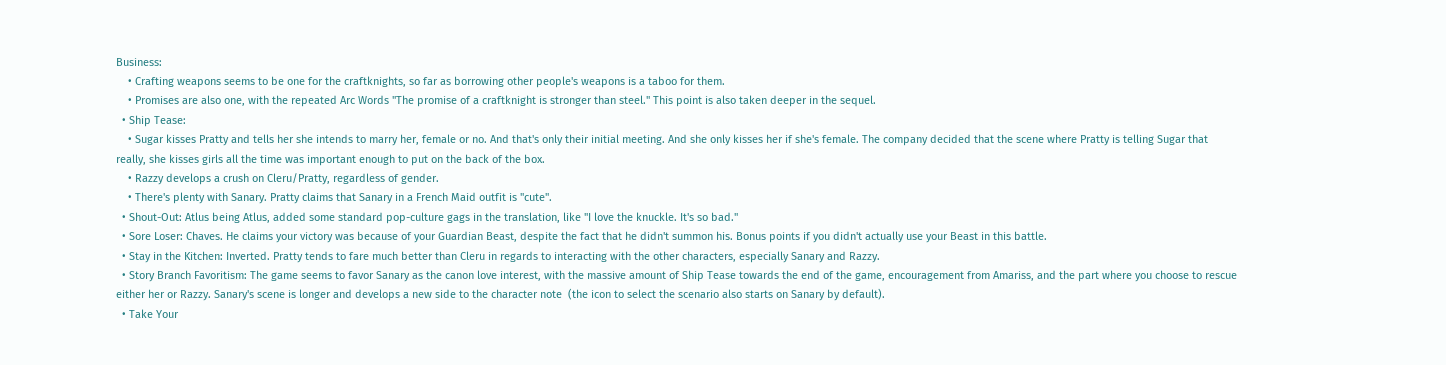Business:
    • Crafting weapons seems to be one for the craftknights, so far as borrowing other people's weapons is a taboo for them.
    • Promises are also one, with the repeated Arc Words "The promise of a craftknight is stronger than steel." This point is also taken deeper in the sequel.
  • Ship Tease:
    • Sugar kisses Pratty and tells her she intends to marry her, female or no. And that's only their initial meeting. And she only kisses her if she's female. The company decided that the scene where Pratty is telling Sugar that really, she kisses girls all the time was important enough to put on the back of the box.
    • Razzy develops a crush on Cleru/Pratty, regardless of gender.
    • There's plenty with Sanary. Pratty claims that Sanary in a French Maid outfit is "cute".
  • Shout-Out: Atlus being Atlus, added some standard pop-culture gags in the translation, like "I love the knuckle. It's so bad."
  • Sore Loser: Chaves. He claims your victory was because of your Guardian Beast, despite the fact that he didn't summon his. Bonus points if you didn't actually use your Beast in this battle.
  • Stay in the Kitchen: Inverted. Pratty tends to fare much better than Cleru in regards to interacting with the other characters, especially Sanary and Razzy.
  • Story Branch Favoritism: The game seems to favor Sanary as the canon love interest, with the massive amount of Ship Tease towards the end of the game, encouragement from Amariss, and the part where you choose to rescue either her or Razzy. Sanary's scene is longer and develops a new side to the character note  (the icon to select the scenario also starts on Sanary by default).
  • Take Your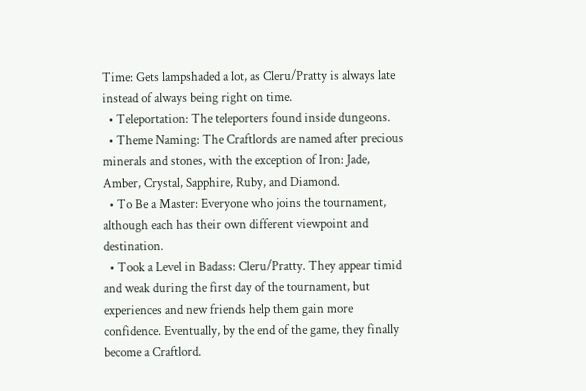Time: Gets lampshaded a lot, as Cleru/Pratty is always late instead of always being right on time.
  • Teleportation: The teleporters found inside dungeons.
  • Theme Naming: The Craftlords are named after precious minerals and stones, with the exception of Iron: Jade, Amber, Crystal, Sapphire, Ruby, and Diamond.
  • To Be a Master: Everyone who joins the tournament, although each has their own different viewpoint and destination.
  • Took a Level in Badass: Cleru/Pratty. They appear timid and weak during the first day of the tournament, but experiences and new friends help them gain more confidence. Eventually, by the end of the game, they finally become a Craftlord.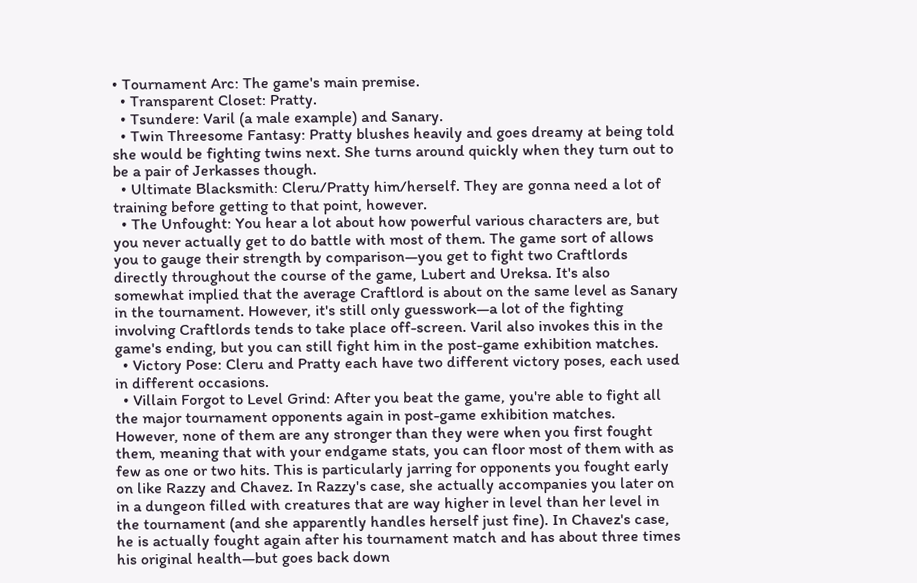• Tournament Arc: The game's main premise.
  • Transparent Closet: Pratty.
  • Tsundere: Varil (a male example) and Sanary.
  • Twin Threesome Fantasy: Pratty blushes heavily and goes dreamy at being told she would be fighting twins next. She turns around quickly when they turn out to be a pair of Jerkasses though.
  • Ultimate Blacksmith: Cleru/Pratty him/herself. They are gonna need a lot of training before getting to that point, however.
  • The Unfought: You hear a lot about how powerful various characters are, but you never actually get to do battle with most of them. The game sort of allows you to gauge their strength by comparison—you get to fight two Craftlords directly throughout the course of the game, Lubert and Ureksa. It's also somewhat implied that the average Craftlord is about on the same level as Sanary in the tournament. However, it's still only guesswork—a lot of the fighting involving Craftlords tends to take place off-screen. Varil also invokes this in the game's ending, but you can still fight him in the post-game exhibition matches.
  • Victory Pose: Cleru and Pratty each have two different victory poses, each used in different occasions.
  • Villain Forgot to Level Grind: After you beat the game, you're able to fight all the major tournament opponents again in post-game exhibition matches. However, none of them are any stronger than they were when you first fought them, meaning that with your endgame stats, you can floor most of them with as few as one or two hits. This is particularly jarring for opponents you fought early on like Razzy and Chavez. In Razzy's case, she actually accompanies you later on in a dungeon filled with creatures that are way higher in level than her level in the tournament (and she apparently handles herself just fine). In Chavez's case, he is actually fought again after his tournament match and has about three times his original health—but goes back down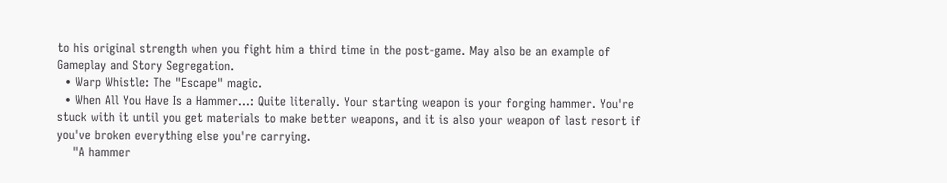to his original strength when you fight him a third time in the post-game. May also be an example of Gameplay and Story Segregation.
  • Warp Whistle: The "Escape" magic.
  • When All You Have Is a Hammer…: Quite literally. Your starting weapon is your forging hammer. You're stuck with it until you get materials to make better weapons, and it is also your weapon of last resort if you've broken everything else you're carrying.
    "A hammer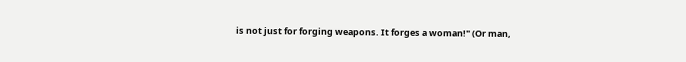is not just for forging weapons. It forges a woman!" (Or man,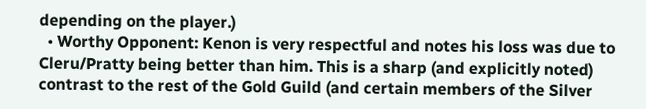depending on the player.)
  • Worthy Opponent: Kenon is very respectful and notes his loss was due to Cleru/Pratty being better than him. This is a sharp (and explicitly noted) contrast to the rest of the Gold Guild (and certain members of the Silver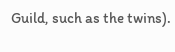Guild, such as the twins).